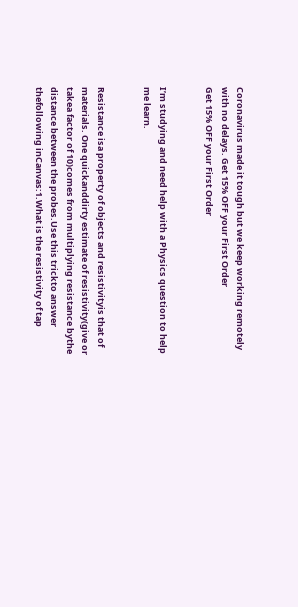Coronavirus made it tough but we keep working remotely with no delays. Get 15% OFF your First Order
Get 15% OFF your First Order


I’m studying and need help with a Physics question to help me learn.


Resistance isa property of objects and resistivityis that of materials. One quickanddirty estimate of resistivity(give or takea factor of 10)comes from multiplying resistance bythe distance between the probes.Use this trickto answer thefollowing inCanvas:1.What is the resistivity of tap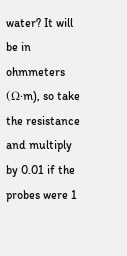water? It will be in ohmmeters (Ω·m), so take the resistance and multiply by 0.01 if the probes were 1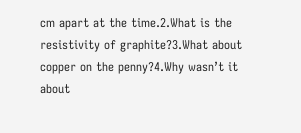cm apart at the time.2.What is the resistivity of graphite?3.What about copper on the penny?4.Why wasn’t it about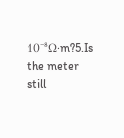10⁻⁸Ω·m?5.Is the meter still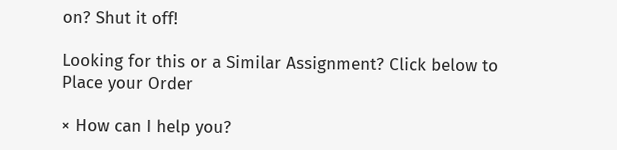on? Shut it off!

Looking for this or a Similar Assignment? Click below to Place your Order

× How can I help you?